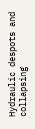Hydraulic despots and collapsing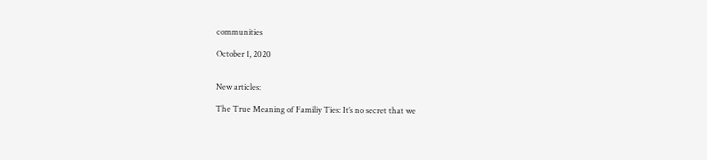communities

October 1, 2020


New articles:

The True Meaning of Familiy Ties: It’s no secret that we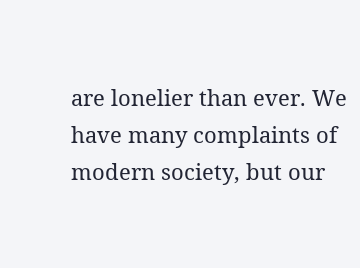are lonelier than ever. We have many complaints of modern society, but our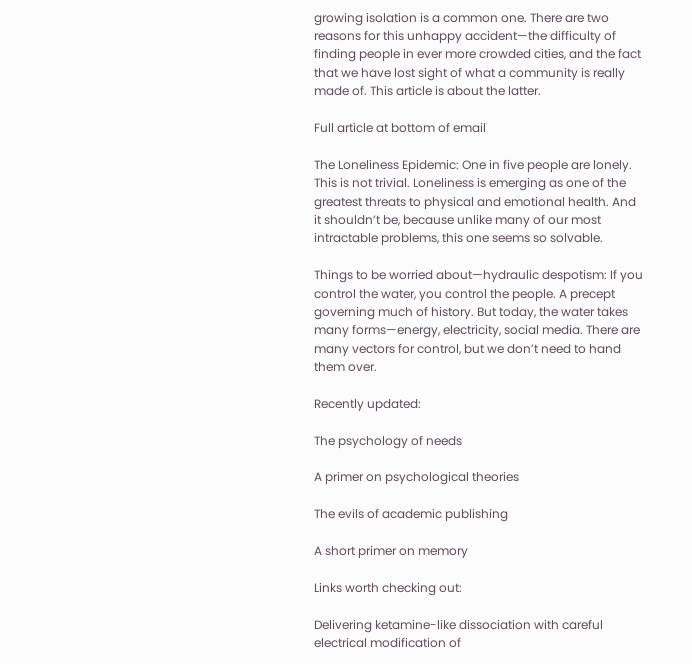growing isolation is a common one. There are two reasons for this unhappy accident—the difficulty of finding people in ever more crowded cities, and the fact that we have lost sight of what a community is really made of. This article is about the latter.

Full article at bottom of email

The Loneliness Epidemic: One in five people are lonely. This is not trivial. Loneliness is emerging as one of the greatest threats to physical and emotional health. And it shouldn’t be, because unlike many of our most intractable problems, this one seems so solvable.

Things to be worried about—hydraulic despotism: If you control the water, you control the people. A precept governing much of history. But today, the water takes many forms—energy, electricity, social media. There are many vectors for control, but we don’t need to hand them over.

Recently updated:

The psychology of needs

A primer on psychological theories

The evils of academic publishing

A short primer on memory

Links worth checking out:

Delivering ketamine-like dissociation with careful electrical modification of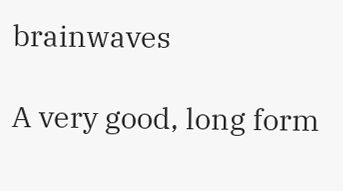brainwaves

A very good, long form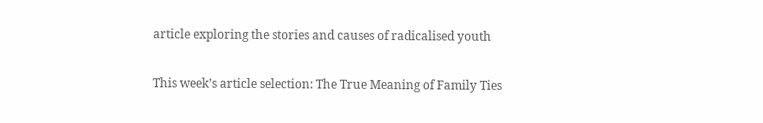article exploring the stories and causes of radicalised youth

This week’s article selection: The True Meaning of Family Ties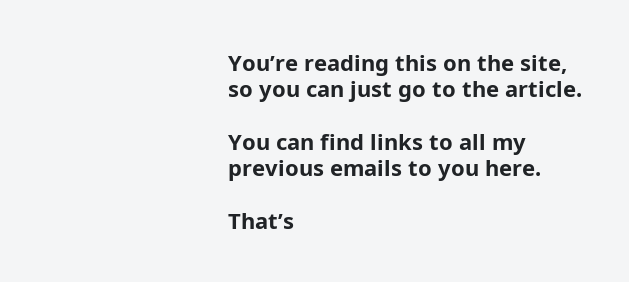You’re reading this on the site, so you can just go to the article.

You can find links to all my previous emails to you here.

That’s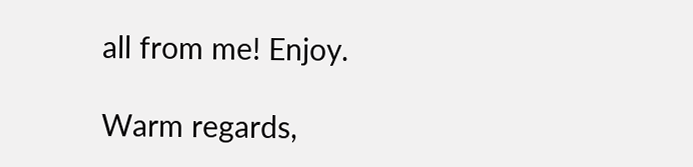all from me! Enjoy.

Warm regards,